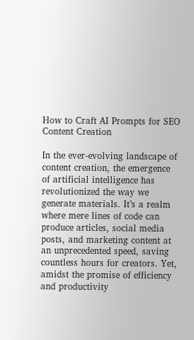How to Craft AI Prompts for SEO Content Creation

In the ever-evolving landscape of content creation, the emergence of artificial intelligence has revolutionized the way we generate materials. It’s a realm where mere lines of code can produce articles, social media posts, and marketing content at an unprecedented speed, saving countless hours for creators. Yet, amidst the promise of efficiency and productivity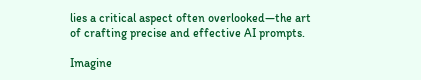lies a critical aspect often overlooked—the art of crafting precise and effective AI prompts.

Imagine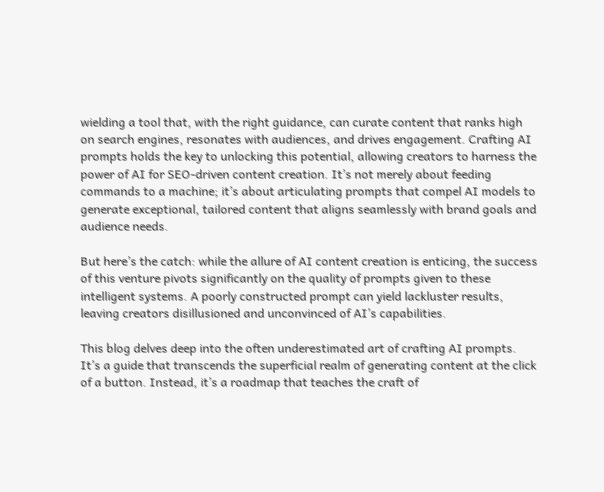wielding a tool that, with the right guidance, can curate content that ranks high on search engines, resonates with audiences, and drives engagement. Crafting AI prompts holds the key to unlocking this potential, allowing creators to harness the power of AI for SEO-driven content creation. It’s not merely about feeding commands to a machine; it’s about articulating prompts that compel AI models to generate exceptional, tailored content that aligns seamlessly with brand goals and audience needs.

But here’s the catch: while the allure of AI content creation is enticing, the success of this venture pivots significantly on the quality of prompts given to these intelligent systems. A poorly constructed prompt can yield lackluster results, leaving creators disillusioned and unconvinced of AI’s capabilities.

This blog delves deep into the often underestimated art of crafting AI prompts. It’s a guide that transcends the superficial realm of generating content at the click of a button. Instead, it’s a roadmap that teaches the craft of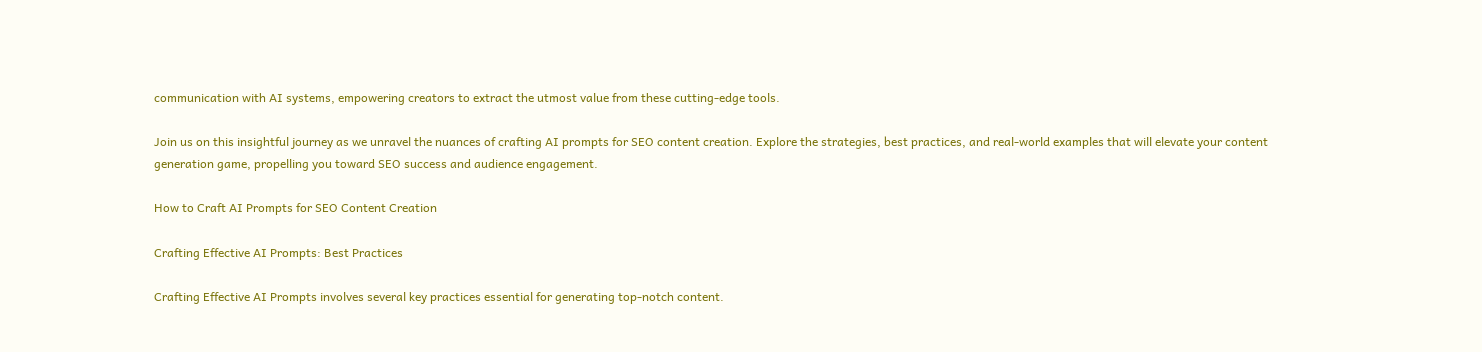communication with AI systems, empowering creators to extract the utmost value from these cutting-edge tools.

Join us on this insightful journey as we unravel the nuances of crafting AI prompts for SEO content creation. Explore the strategies, best practices, and real-world examples that will elevate your content generation game, propelling you toward SEO success and audience engagement.

How to Craft AI Prompts for SEO Content Creation

Crafting Effective AI Prompts: Best Practices

Crafting Effective AI Prompts involves several key practices essential for generating top-notch content.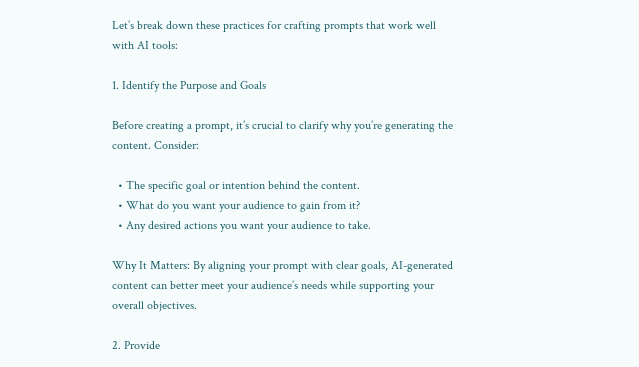Let’s break down these practices for crafting prompts that work well with AI tools:

1. Identify the Purpose and Goals

Before creating a prompt, it’s crucial to clarify why you’re generating the content. Consider:

  • The specific goal or intention behind the content.
  • What do you want your audience to gain from it?
  • Any desired actions you want your audience to take.

Why It Matters: By aligning your prompt with clear goals, AI-generated content can better meet your audience’s needs while supporting your overall objectives.

2. Provide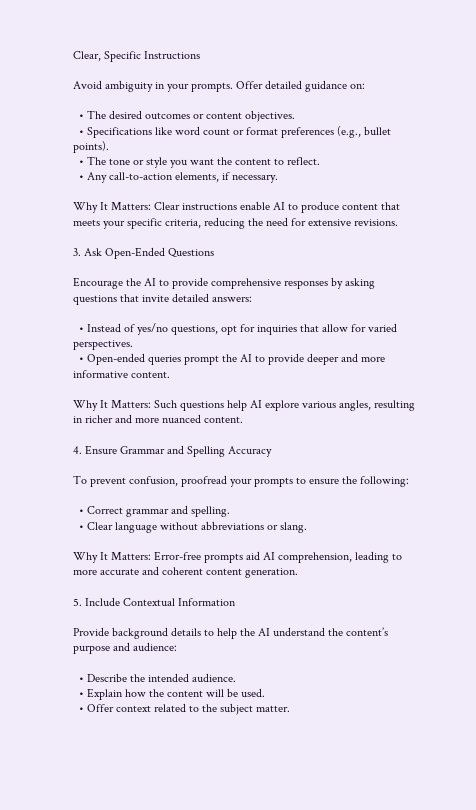Clear, Specific Instructions

Avoid ambiguity in your prompts. Offer detailed guidance on:

  • The desired outcomes or content objectives.
  • Specifications like word count or format preferences (e.g., bullet points).
  • The tone or style you want the content to reflect.
  • Any call-to-action elements, if necessary.

Why It Matters: Clear instructions enable AI to produce content that meets your specific criteria, reducing the need for extensive revisions.

3. Ask Open-Ended Questions

Encourage the AI to provide comprehensive responses by asking questions that invite detailed answers:

  • Instead of yes/no questions, opt for inquiries that allow for varied perspectives.
  • Open-ended queries prompt the AI to provide deeper and more informative content.

Why It Matters: Such questions help AI explore various angles, resulting in richer and more nuanced content.

4. Ensure Grammar and Spelling Accuracy

To prevent confusion, proofread your prompts to ensure the following:

  • Correct grammar and spelling.
  • Clear language without abbreviations or slang.

Why It Matters: Error-free prompts aid AI comprehension, leading to more accurate and coherent content generation.

5. Include Contextual Information

Provide background details to help the AI understand the content’s purpose and audience:

  • Describe the intended audience.
  • Explain how the content will be used.
  • Offer context related to the subject matter.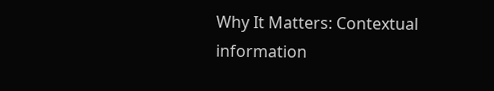Why It Matters: Contextual information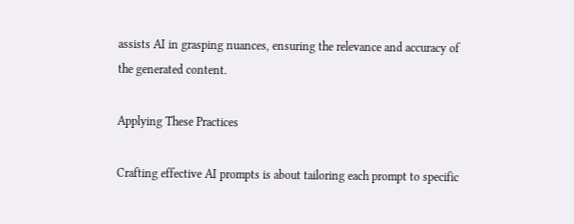assists AI in grasping nuances, ensuring the relevance and accuracy of the generated content.

Applying These Practices

Crafting effective AI prompts is about tailoring each prompt to specific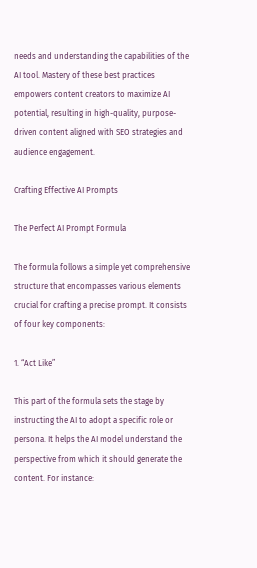needs and understanding the capabilities of the AI tool. Mastery of these best practices empowers content creators to maximize AI potential, resulting in high-quality, purpose-driven content aligned with SEO strategies and audience engagement.

Crafting Effective AI Prompts

The Perfect AI Prompt Formula

The formula follows a simple yet comprehensive structure that encompasses various elements crucial for crafting a precise prompt. It consists of four key components:

1. “Act Like”

This part of the formula sets the stage by instructing the AI to adopt a specific role or persona. It helps the AI model understand the perspective from which it should generate the content. For instance: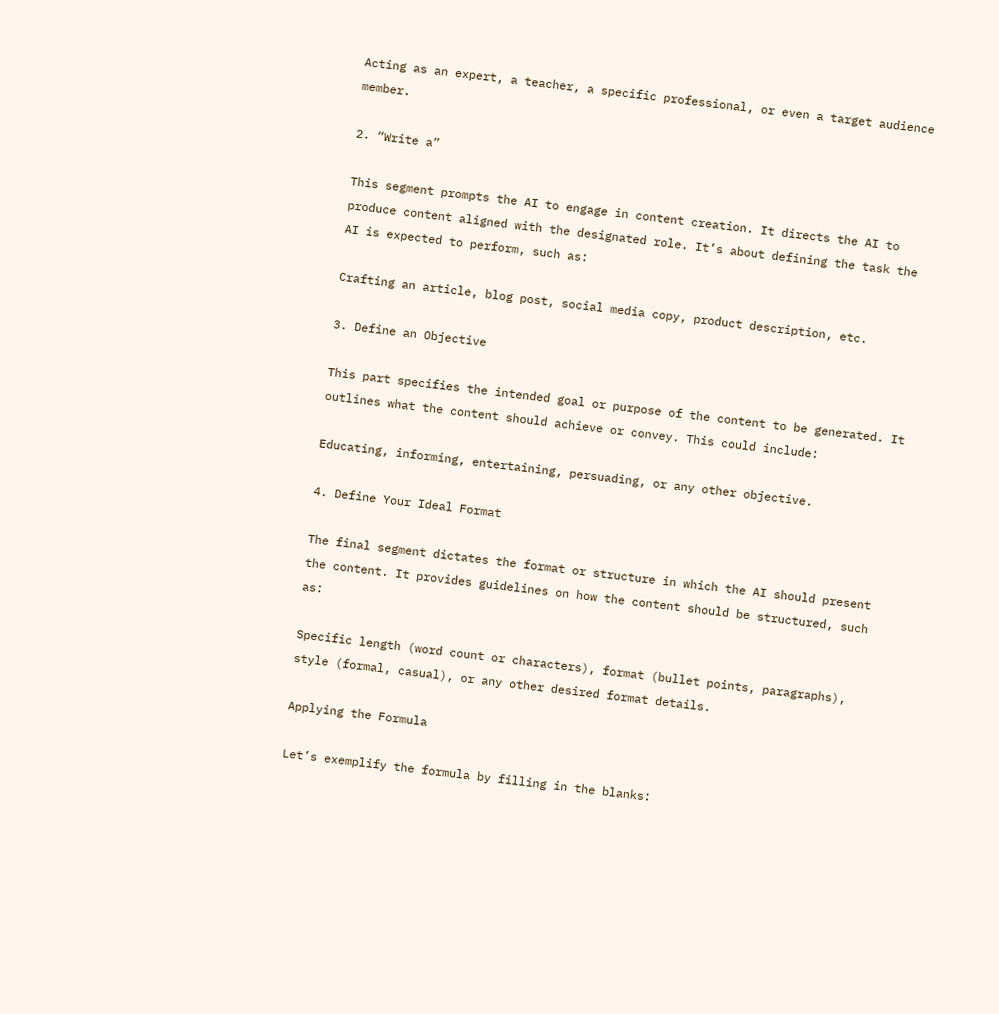Acting as an expert, a teacher, a specific professional, or even a target audience member.

2. “Write a”

This segment prompts the AI to engage in content creation. It directs the AI to produce content aligned with the designated role. It’s about defining the task the AI is expected to perform, such as:

Crafting an article, blog post, social media copy, product description, etc.

3. Define an Objective

This part specifies the intended goal or purpose of the content to be generated. It outlines what the content should achieve or convey. This could include:

Educating, informing, entertaining, persuading, or any other objective.

4. Define Your Ideal Format

The final segment dictates the format or structure in which the AI should present the content. It provides guidelines on how the content should be structured, such as:

Specific length (word count or characters), format (bullet points, paragraphs), style (formal, casual), or any other desired format details.

Applying the Formula

Let’s exemplify the formula by filling in the blanks: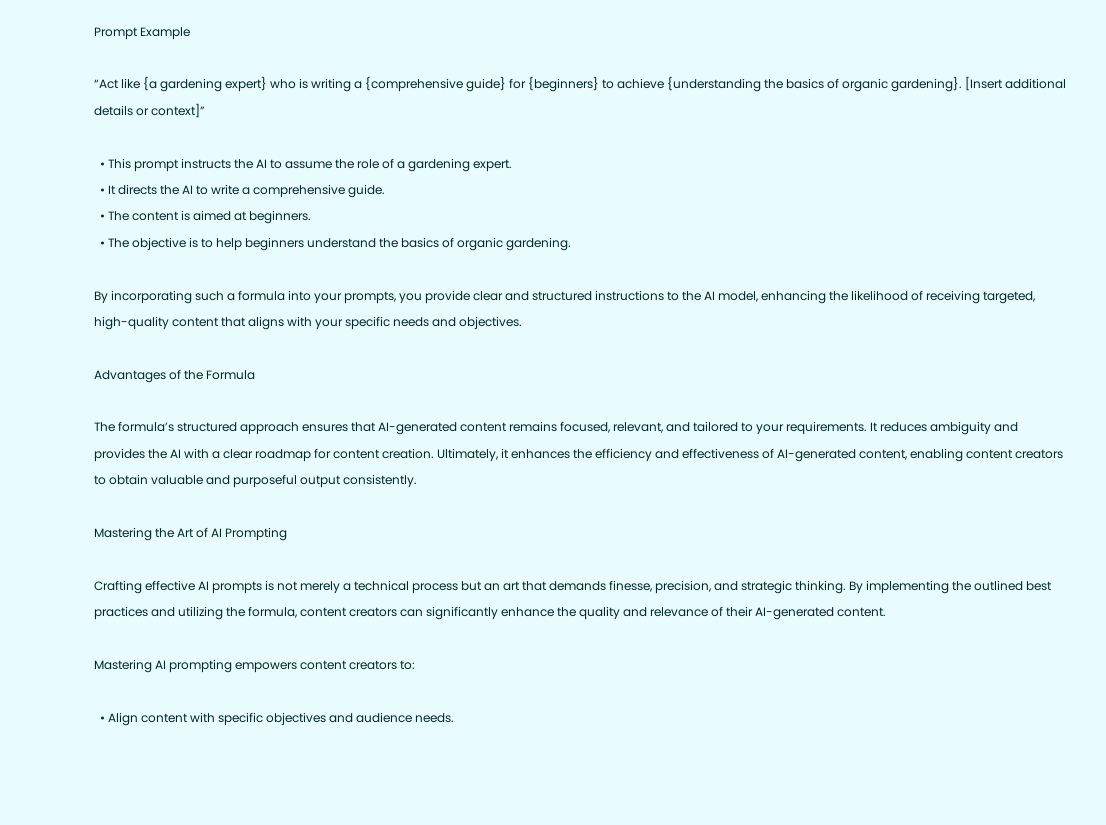Prompt Example

“Act like {a gardening expert} who is writing a {comprehensive guide} for {beginners} to achieve {understanding the basics of organic gardening}. [Insert additional details or context]”

  • This prompt instructs the AI to assume the role of a gardening expert.
  • It directs the AI to write a comprehensive guide.
  • The content is aimed at beginners.
  • The objective is to help beginners understand the basics of organic gardening.

By incorporating such a formula into your prompts, you provide clear and structured instructions to the AI model, enhancing the likelihood of receiving targeted, high-quality content that aligns with your specific needs and objectives.

Advantages of the Formula

The formula’s structured approach ensures that AI-generated content remains focused, relevant, and tailored to your requirements. It reduces ambiguity and provides the AI with a clear roadmap for content creation. Ultimately, it enhances the efficiency and effectiveness of AI-generated content, enabling content creators to obtain valuable and purposeful output consistently.

Mastering the Art of AI Prompting

Crafting effective AI prompts is not merely a technical process but an art that demands finesse, precision, and strategic thinking. By implementing the outlined best practices and utilizing the formula, content creators can significantly enhance the quality and relevance of their AI-generated content.

Mastering AI prompting empowers content creators to:

  • Align content with specific objectives and audience needs.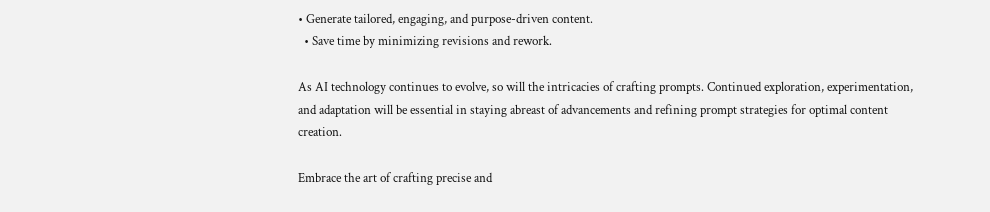• Generate tailored, engaging, and purpose-driven content.
  • Save time by minimizing revisions and rework.

As AI technology continues to evolve, so will the intricacies of crafting prompts. Continued exploration, experimentation, and adaptation will be essential in staying abreast of advancements and refining prompt strategies for optimal content creation.

Embrace the art of crafting precise and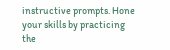instructive prompts. Hone your skills by practicing the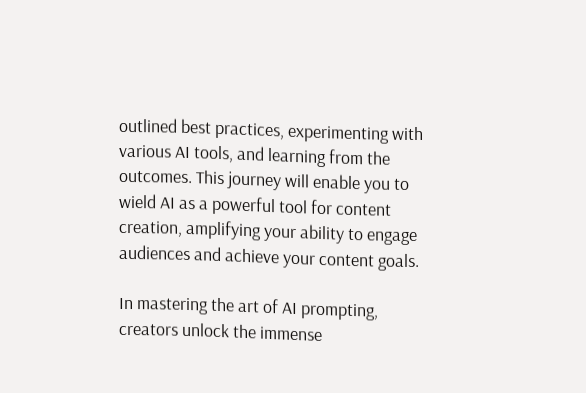outlined best practices, experimenting with various AI tools, and learning from the outcomes. This journey will enable you to wield AI as a powerful tool for content creation, amplifying your ability to engage audiences and achieve your content goals.

In mastering the art of AI prompting, creators unlock the immense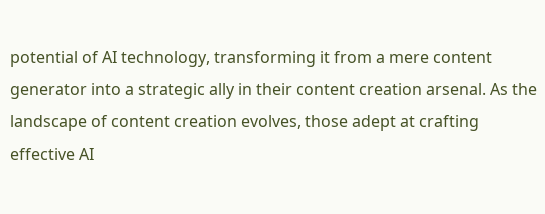potential of AI technology, transforming it from a mere content generator into a strategic ally in their content creation arsenal. As the landscape of content creation evolves, those adept at crafting effective AI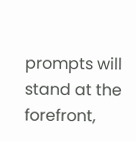prompts will stand at the forefront,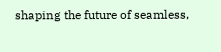shaping the future of seamless,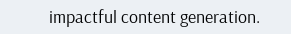impactful content generation.